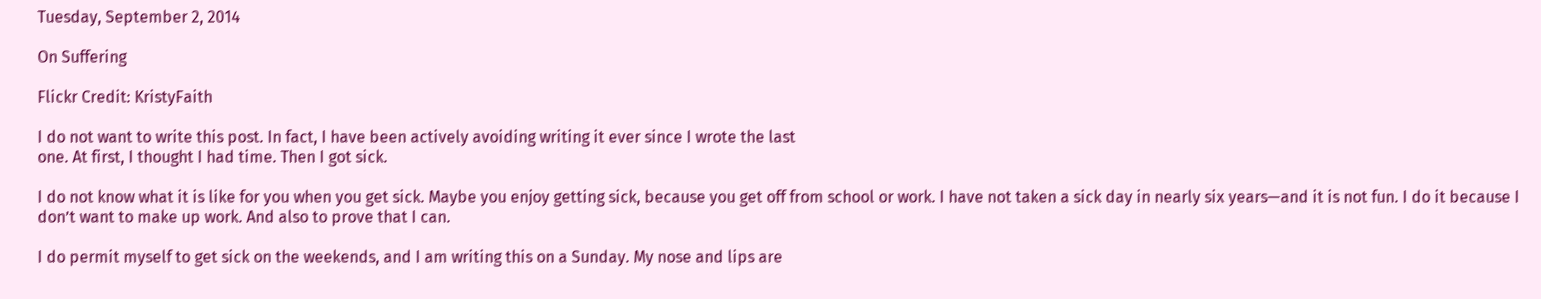Tuesday, September 2, 2014

On Suffering

Flickr Credit: KristyFaith

I do not want to write this post. In fact, I have been actively avoiding writing it ever since I wrote the last
one. At first, I thought I had time. Then I got sick.

I do not know what it is like for you when you get sick. Maybe you enjoy getting sick, because you get off from school or work. I have not taken a sick day in nearly six years—and it is not fun. I do it because I don’t want to make up work. And also to prove that I can.

I do permit myself to get sick on the weekends, and I am writing this on a Sunday. My nose and lips are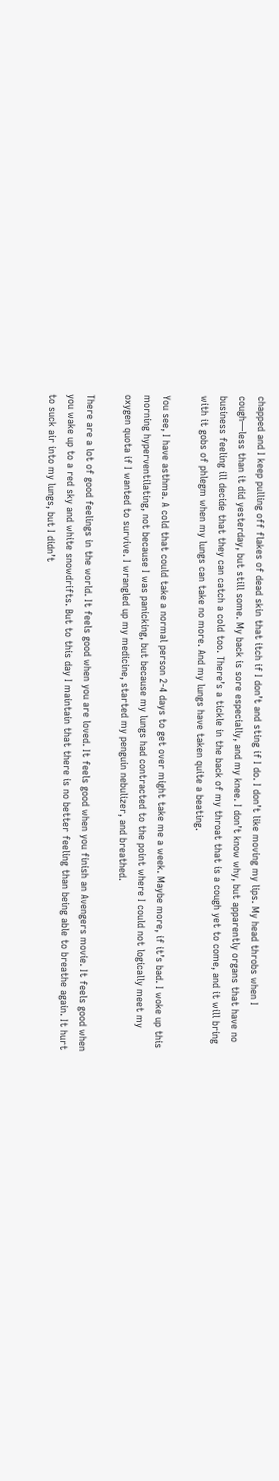chapped and I keep pulling off flakes of dead skin that itch if I don’t and sting if I do. I don’t like moving my lips. My head throbs when I cough—less than it did yesterday, but still some. My back is sore especially, and my knee. I don’t know why, but apparently organs that have no business feeling ill decide that they can catch a cold too. There’s a tickle in the back of my throat that is a cough yet to come, and it will bring with it gobs of phlegm when my lungs can take no more. And my lungs have taken quite a beating.

You see, I have asthma. A cold that could take a normal person 2-4 days to get over might take me a week. Maybe more, if it’s bad. I woke up this morning hyperventilating, not because I was panicking, but because my lungs had contracted to the point where I could not logically meet my oxygen quota if I wanted to survive. I wrangled up my medicine, started my penguin nebulizer, and breathed.

There are a lot of good feelings in the world. It feels good when you are loved. It feels good when you finish an Avengers movie. It feels good when you wake up to a red sky and white snowdrifts. But to this day I maintain that there is no better feeling than being able to breathe again. It hurt to suck air into my lungs, but I didn’t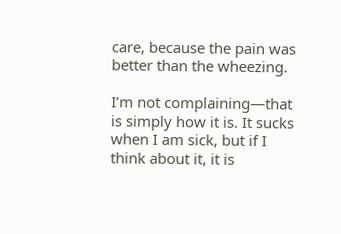care, because the pain was better than the wheezing.

I’m not complaining—that is simply how it is. It sucks when I am sick, but if I think about it, it is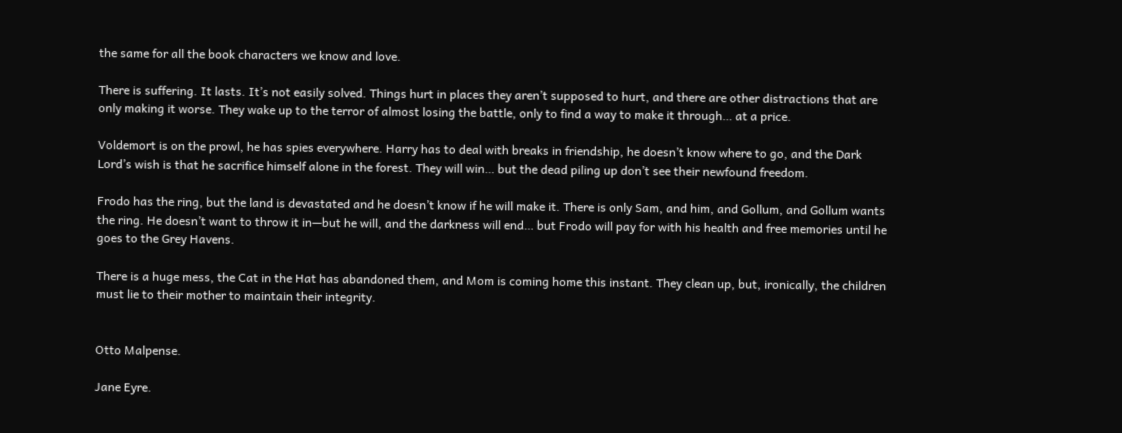the same for all the book characters we know and love.

There is suffering. It lasts. It’s not easily solved. Things hurt in places they aren’t supposed to hurt, and there are other distractions that are only making it worse. They wake up to the terror of almost losing the battle, only to find a way to make it through… at a price.

Voldemort is on the prowl, he has spies everywhere. Harry has to deal with breaks in friendship, he doesn’t know where to go, and the Dark Lord’s wish is that he sacrifice himself alone in the forest. They will win… but the dead piling up don’t see their newfound freedom.

Frodo has the ring, but the land is devastated and he doesn’t know if he will make it. There is only Sam, and him, and Gollum, and Gollum wants the ring. He doesn’t want to throw it in—but he will, and the darkness will end… but Frodo will pay for with his health and free memories until he goes to the Grey Havens.

There is a huge mess, the Cat in the Hat has abandoned them, and Mom is coming home this instant. They clean up, but, ironically, the children must lie to their mother to maintain their integrity.


Otto Malpense.

Jane Eyre.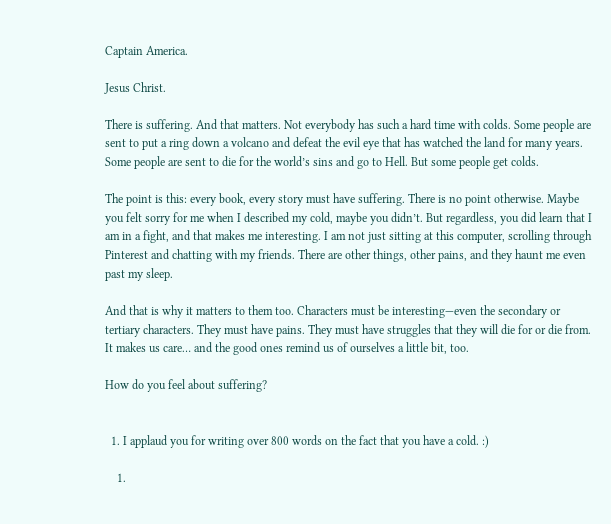Captain America.

Jesus Christ.

There is suffering. And that matters. Not everybody has such a hard time with colds. Some people are sent to put a ring down a volcano and defeat the evil eye that has watched the land for many years. Some people are sent to die for the world’s sins and go to Hell. But some people get colds.

The point is this: every book, every story must have suffering. There is no point otherwise. Maybe you felt sorry for me when I described my cold, maybe you didn’t. But regardless, you did learn that I am in a fight, and that makes me interesting. I am not just sitting at this computer, scrolling through Pinterest and chatting with my friends. There are other things, other pains, and they haunt me even past my sleep.

And that is why it matters to them too. Characters must be interesting—even the secondary or tertiary characters. They must have pains. They must have struggles that they will die for or die from. It makes us care… and the good ones remind us of ourselves a little bit, too.

How do you feel about suffering?


  1. I applaud you for writing over 800 words on the fact that you have a cold. :)

    1.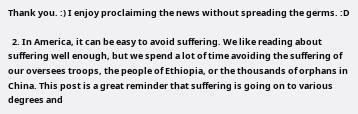Thank you. :) I enjoy proclaiming the news without spreading the germs. :D

  2. In America, it can be easy to avoid suffering. We like reading about suffering well enough, but we spend a lot of time avoiding the suffering of our oversees troops, the people of Ethiopia, or the thousands of orphans in China. This post is a great reminder that suffering is going on to various degrees and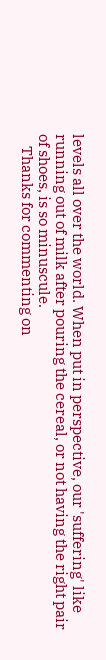levels all over the world. When put in perspective, our 'suffering' like running out of milk after pouring the cereal, or not having the right pair of shoes, is so minuscule.
    Thanks for commenting on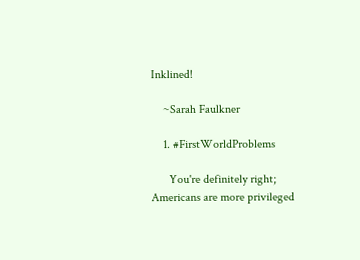Inklined!

    ~Sarah Faulkner

    1. #FirstWorldProblems

      You're definitely right; Americans are more privileged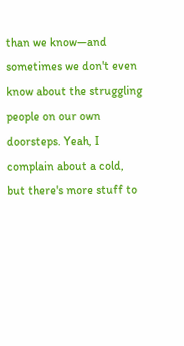than we know—and sometimes we don't even know about the struggling people on our own doorsteps. Yeah, I complain about a cold, but there's more stuff to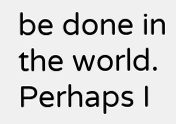be done in the world. Perhaps I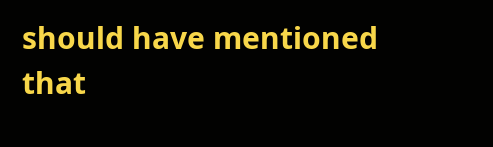should have mentioned that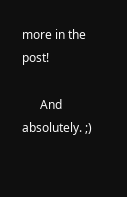more in the post!

      And absolutely. ;)